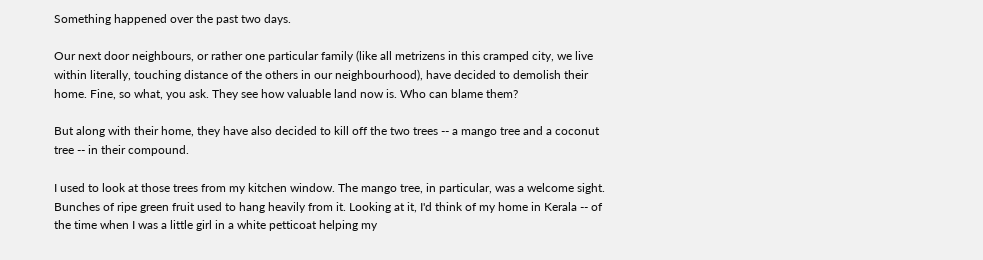Something happened over the past two days.

Our next door neighbours, or rather one particular family (like all metrizens in this cramped city, we live within literally, touching distance of the others in our neighbourhood), have decided to demolish their home. Fine, so what, you ask. They see how valuable land now is. Who can blame them?

But along with their home, they have also decided to kill off the two trees -- a mango tree and a coconut tree -- in their compound.

I used to look at those trees from my kitchen window. The mango tree, in particular, was a welcome sight. Bunches of ripe green fruit used to hang heavily from it. Looking at it, I'd think of my home in Kerala -- of the time when I was a little girl in a white petticoat helping my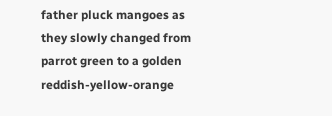father pluck mangoes as they slowly changed from parrot green to a golden reddish-yellow-orange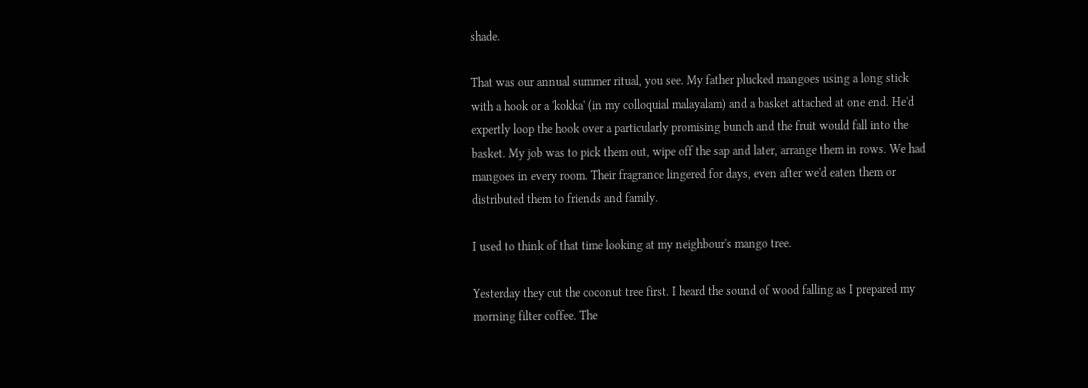shade.

That was our annual summer ritual, you see. My father plucked mangoes using a long stick with a hook or a 'kokka' (in my colloquial malayalam) and a basket attached at one end. He'd expertly loop the hook over a particularly promising bunch and the fruit would fall into the basket. My job was to pick them out, wipe off the sap and later, arrange them in rows. We had mangoes in every room. Their fragrance lingered for days, even after we'd eaten them or distributed them to friends and family.

I used to think of that time looking at my neighbour's mango tree.

Yesterday they cut the coconut tree first. I heard the sound of wood falling as I prepared my morning filter coffee. The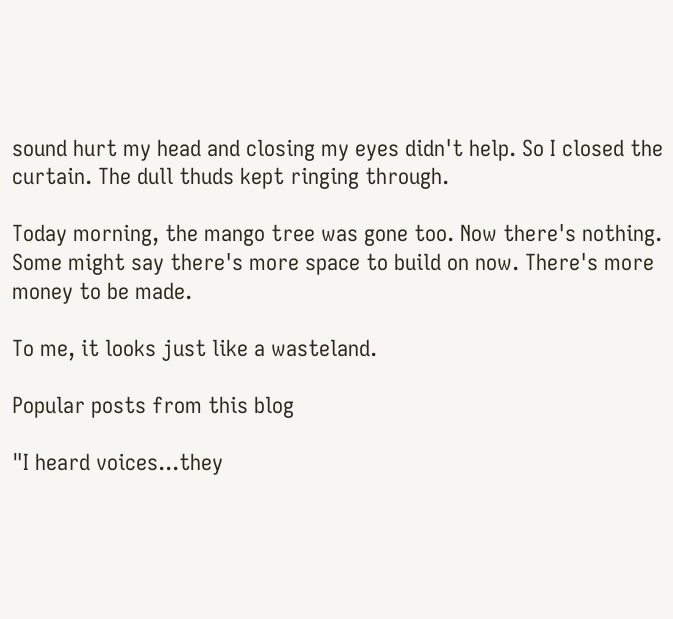sound hurt my head and closing my eyes didn't help. So I closed the curtain. The dull thuds kept ringing through.

Today morning, the mango tree was gone too. Now there's nothing. Some might say there's more space to build on now. There's more money to be made.

To me, it looks just like a wasteland.

Popular posts from this blog

"I heard voices...they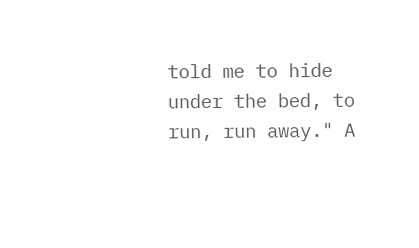told me to hide under the bed, to run, run away." A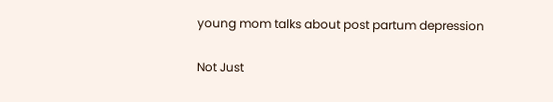young mom talks about post partum depression

Not Just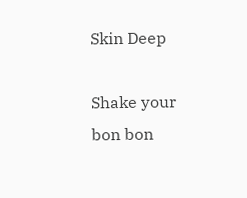Skin Deep

Shake your bon bon